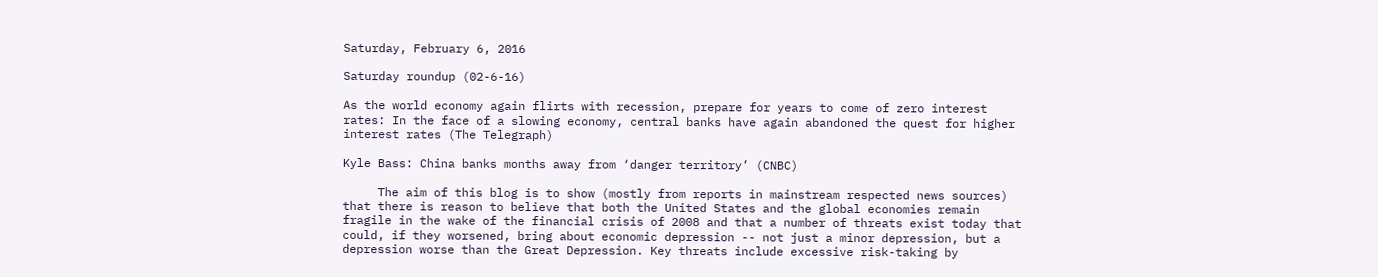Saturday, February 6, 2016

Saturday roundup (02-6-16)

As the world economy again flirts with recession, prepare for years to come of zero interest rates: In the face of a slowing economy, central banks have again abandoned the quest for higher interest rates (The Telegraph)

Kyle Bass: China banks months away from ‘danger territory’ (CNBC)

     The aim of this blog is to show (mostly from reports in mainstream respected news sources) that there is reason to believe that both the United States and the global economies remain fragile in the wake of the financial crisis of 2008 and that a number of threats exist today that could, if they worsened, bring about economic depression -- not just a minor depression, but a depression worse than the Great Depression. Key threats include excessive risk-taking by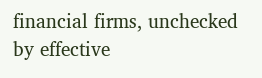financial firms, unchecked by effective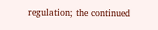regulation; the continued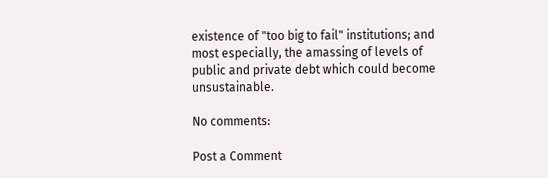existence of "too big to fail" institutions; and most especially, the amassing of levels of public and private debt which could become unsustainable.

No comments:

Post a Comment